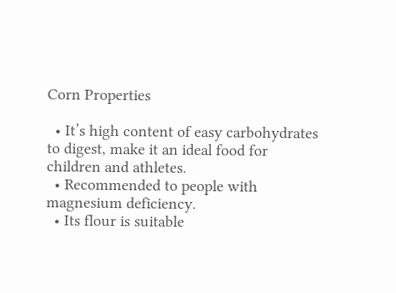Corn Properties

  • It’s high content of easy carbohydrates to digest, make it an ideal food for children and athletes.
  • Recommended to people with magnesium deficiency.
  • Its flour is suitable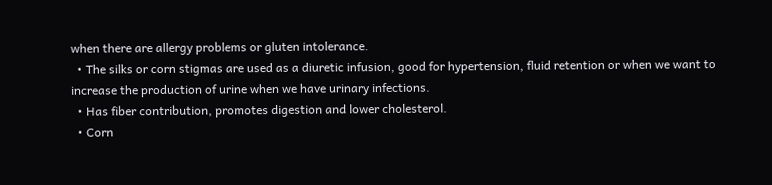when there are allergy problems or gluten intolerance.
  • The silks or corn stigmas are used as a diuretic infusion, good for hypertension, fluid retention or when we want to increase the production of urine when we have urinary infections.
  • Has fiber contribution, promotes digestion and lower cholesterol.
  • Corn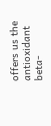offers us the antioxidant beta-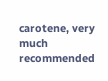carotene, very much recommended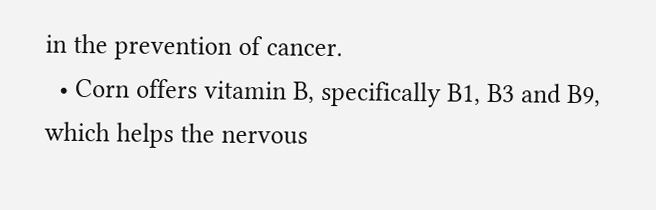in the prevention of cancer.
  • Corn offers vitamin B, specifically B1, B3 and B9, which helps the nervous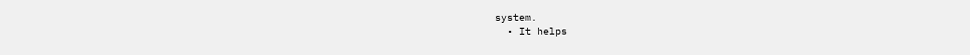system.
  • It helps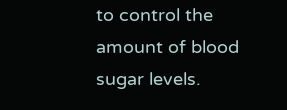to control the amount of blood sugar levels.